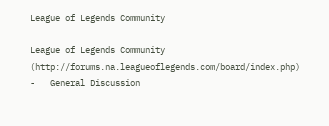League of Legends Community

League of Legends Community (http://forums.na.leagueoflegends.com/board/index.php)
-   General Discussion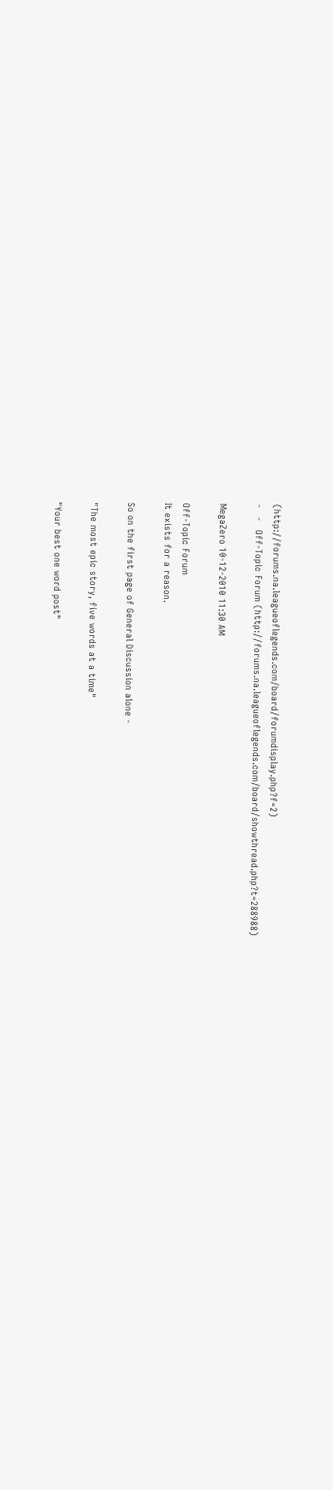(http://forums.na.leagueoflegends.com/board/forumdisplay.php?f=2)
-   -   Off-Topic Forum (http://forums.na.leagueoflegends.com/board/showthread.php?t=288988)

MegaZero 10-12-2010 11:30 AM

Off-Topic Forum
It exists for a reason.

So on the first page of General Discussion alone -

"The most epic story, five words at a time"

"Your best one word post"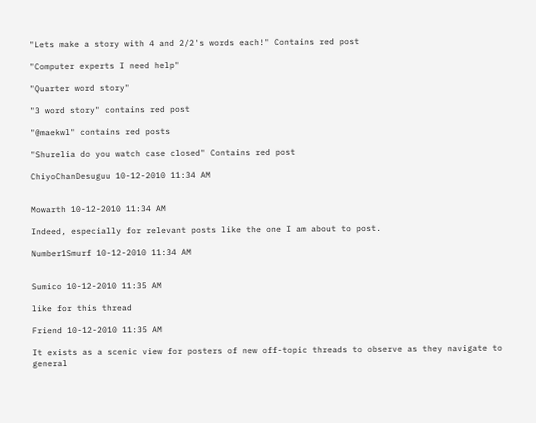"Lets make a story with 4 and 2/2's words each!" Contains red post

"Computer experts I need help"

"Quarter word story"

"3 word story" contains red post

"@maekwl" contains red posts

"Shurelia do you watch case closed" Contains red post

ChiyoChanDesuguu 10-12-2010 11:34 AM


Mowarth 10-12-2010 11:34 AM

Indeed, especially for relevant posts like the one I am about to post.

Number1Smurf 10-12-2010 11:34 AM


Sumico 10-12-2010 11:35 AM

like for this thread

Friend 10-12-2010 11:35 AM

It exists as a scenic view for posters of new off-topic threads to observe as they navigate to general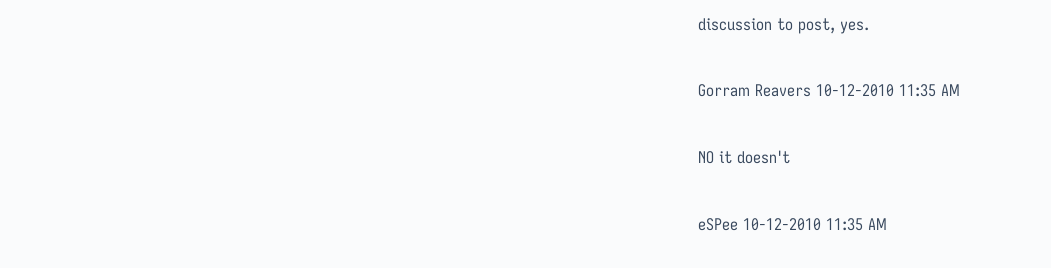discussion to post, yes.

Gorram Reavers 10-12-2010 11:35 AM

NO it doesn't

eSPee 10-12-2010 11:35 AM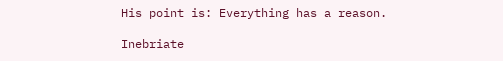His point is: Everything has a reason.

Inebriate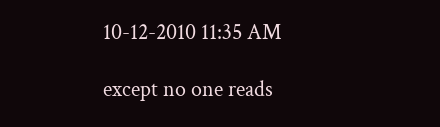10-12-2010 11:35 AM

except no one reads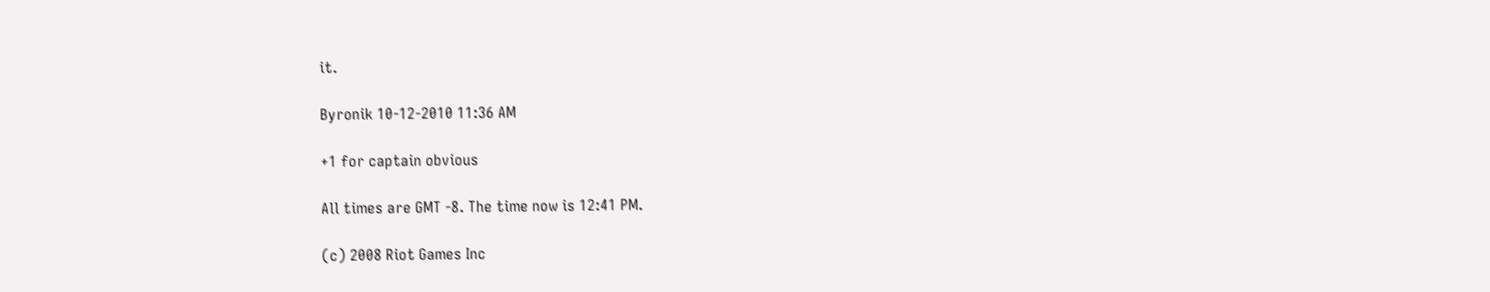it.

Byronik 10-12-2010 11:36 AM

+1 for captain obvious

All times are GMT -8. The time now is 12:41 PM.

(c) 2008 Riot Games Inc